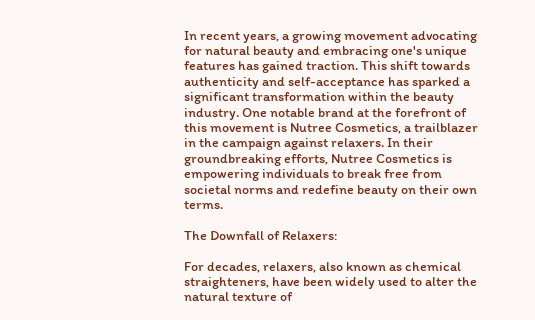In recent years, a growing movement advocating for natural beauty and embracing one's unique features has gained traction. This shift towards authenticity and self-acceptance has sparked a significant transformation within the beauty industry. One notable brand at the forefront of this movement is Nutree Cosmetics, a trailblazer in the campaign against relaxers. In their groundbreaking efforts, Nutree Cosmetics is empowering individuals to break free from societal norms and redefine beauty on their own terms.

The Downfall of Relaxers:

For decades, relaxers, also known as chemical straighteners, have been widely used to alter the natural texture of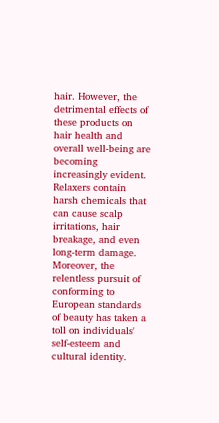hair. However, the detrimental effects of these products on hair health and overall well-being are becoming increasingly evident. Relaxers contain harsh chemicals that can cause scalp irritations, hair breakage, and even long-term damage. Moreover, the relentless pursuit of conforming to European standards of beauty has taken a toll on individuals' self-esteem and cultural identity.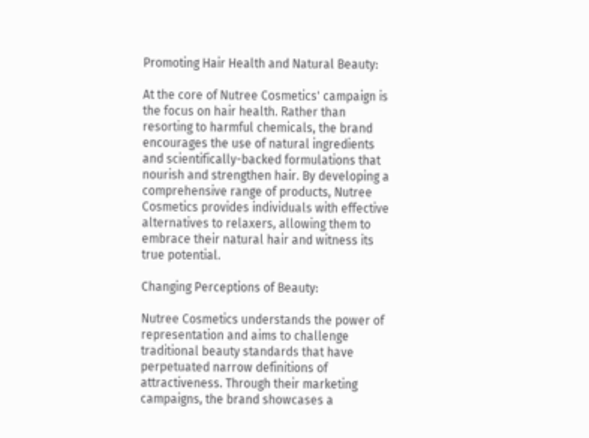Promoting Hair Health and Natural Beauty:

At the core of Nutree Cosmetics' campaign is the focus on hair health. Rather than resorting to harmful chemicals, the brand encourages the use of natural ingredients and scientifically-backed formulations that nourish and strengthen hair. By developing a comprehensive range of products, Nutree Cosmetics provides individuals with effective alternatives to relaxers, allowing them to embrace their natural hair and witness its true potential.

Changing Perceptions of Beauty:

Nutree Cosmetics understands the power of representation and aims to challenge traditional beauty standards that have perpetuated narrow definitions of attractiveness. Through their marketing campaigns, the brand showcases a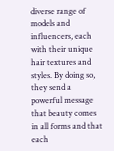diverse range of models and influencers, each with their unique hair textures and styles. By doing so, they send a powerful message that beauty comes in all forms and that each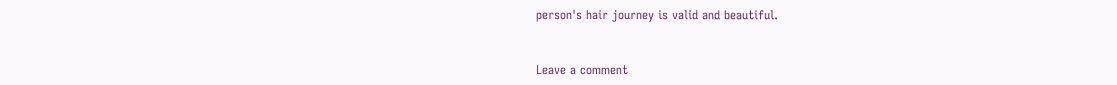person's hair journey is valid and beautiful.


Leave a comment